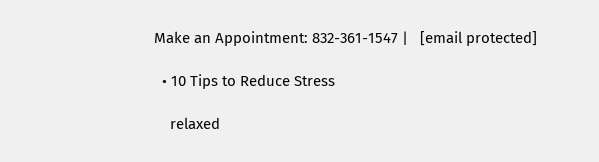Make an Appointment: 832-361-1547 |   [email protected]

  • 10 Tips to Reduce Stress

    relaxed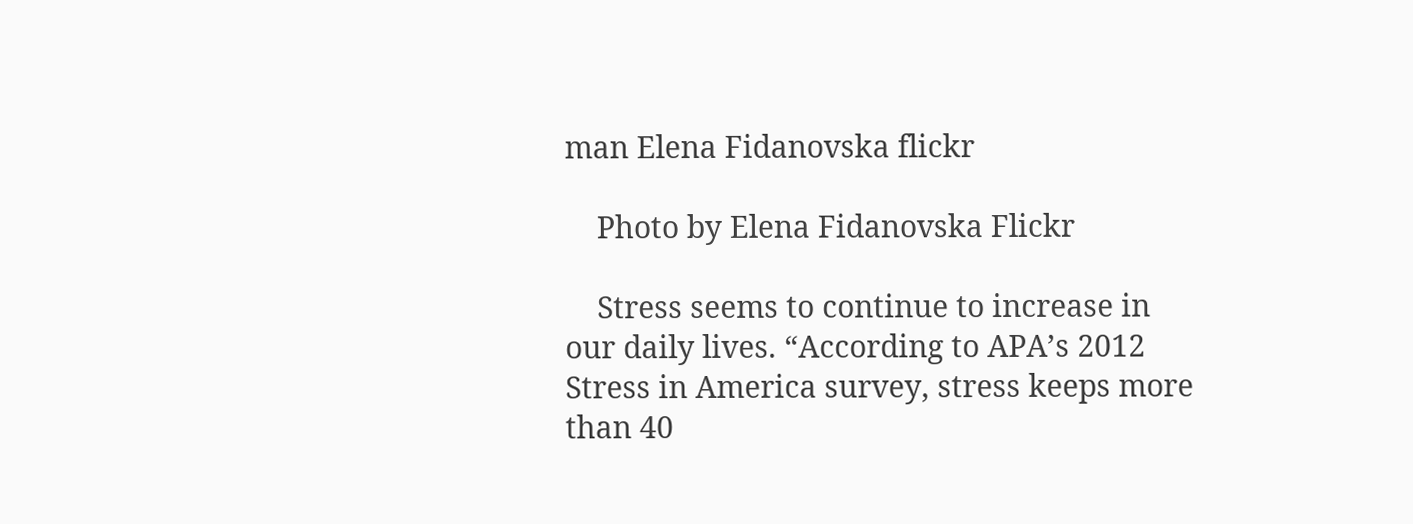man Elena Fidanovska flickr

    Photo by Elena Fidanovska Flickr

    Stress seems to continue to increase in our daily lives. “According to APA’s 2012 Stress in America survey, stress keeps more than 40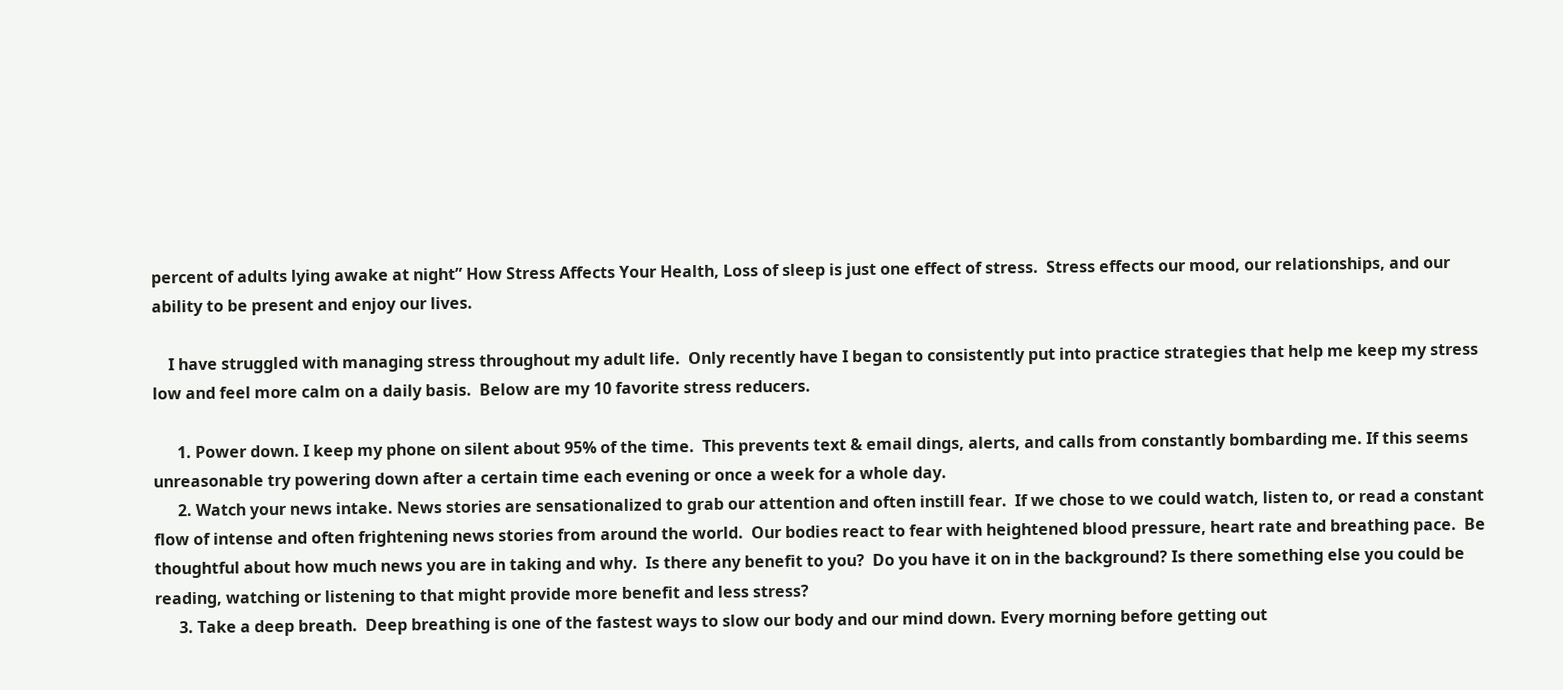percent of adults lying awake at night” How Stress Affects Your Health, Loss of sleep is just one effect of stress.  Stress effects our mood, our relationships, and our ability to be present and enjoy our lives.

    I have struggled with managing stress throughout my adult life.  Only recently have I began to consistently put into practice strategies that help me keep my stress low and feel more calm on a daily basis.  Below are my 10 favorite stress reducers.

      1. Power down. I keep my phone on silent about 95% of the time.  This prevents text & email dings, alerts, and calls from constantly bombarding me. If this seems unreasonable try powering down after a certain time each evening or once a week for a whole day.
      2. Watch your news intake. News stories are sensationalized to grab our attention and often instill fear.  If we chose to we could watch, listen to, or read a constant flow of intense and often frightening news stories from around the world.  Our bodies react to fear with heightened blood pressure, heart rate and breathing pace.  Be thoughtful about how much news you are in taking and why.  Is there any benefit to you?  Do you have it on in the background? Is there something else you could be reading, watching or listening to that might provide more benefit and less stress?
      3. Take a deep breath.  Deep breathing is one of the fastest ways to slow our body and our mind down. Every morning before getting out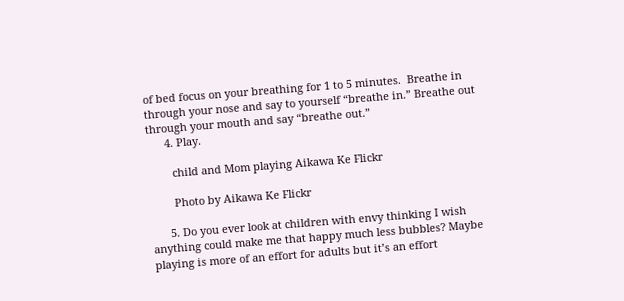of bed focus on your breathing for 1 to 5 minutes.  Breathe in through your nose and say to yourself “breathe in.” Breathe out through your mouth and say “breathe out.”
      4. Play.

        child and Mom playing Aikawa Ke Flickr

        Photo by Aikawa Ke Flickr

      5. Do you ever look at children with envy thinking I wish anything could make me that happy much less bubbles? Maybe playing is more of an effort for adults but it’s an effort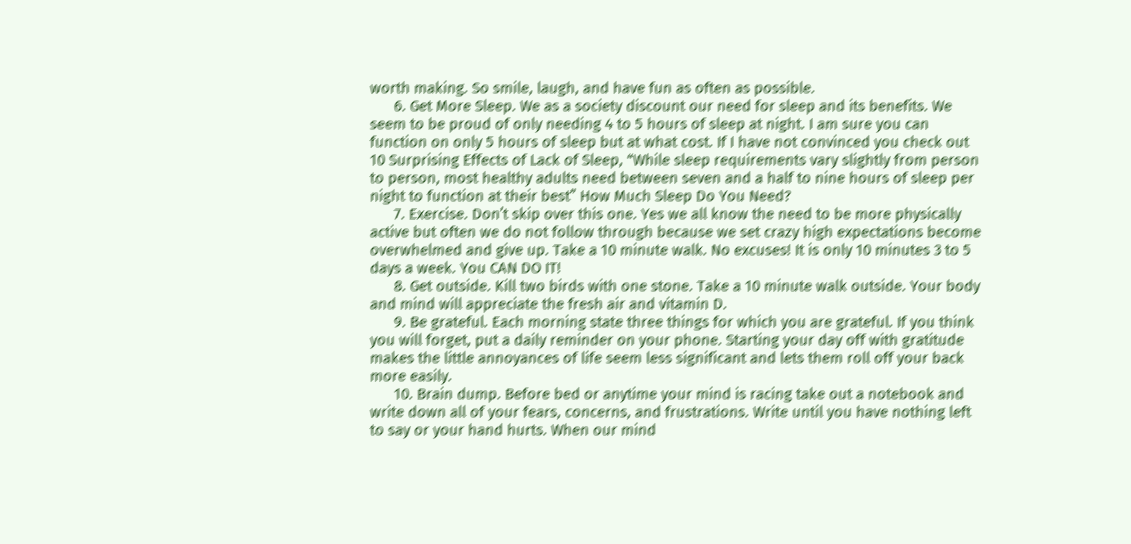worth making. So smile, laugh, and have fun as often as possible.
      6. Get More Sleep. We as a society discount our need for sleep and its benefits. We seem to be proud of only needing 4 to 5 hours of sleep at night. I am sure you can function on only 5 hours of sleep but at what cost. If I have not convinced you check out 10 Surprising Effects of Lack of Sleep, “While sleep requirements vary slightly from person to person, most healthy adults need between seven and a half to nine hours of sleep per night to function at their best” How Much Sleep Do You Need?
      7. Exercise. Don’t skip over this one. Yes we all know the need to be more physically active but often we do not follow through because we set crazy high expectations become overwhelmed and give up. Take a 10 minute walk. No excuses! It is only 10 minutes 3 to 5 days a week. You CAN DO IT!
      8. Get outside. Kill two birds with one stone. Take a 10 minute walk outside. Your body and mind will appreciate the fresh air and vitamin D.
      9. Be grateful. Each morning state three things for which you are grateful. If you think you will forget, put a daily reminder on your phone. Starting your day off with gratitude makes the little annoyances of life seem less significant and lets them roll off your back more easily.
      10. Brain dump. Before bed or anytime your mind is racing take out a notebook and write down all of your fears, concerns, and frustrations. Write until you have nothing left to say or your hand hurts. When our mind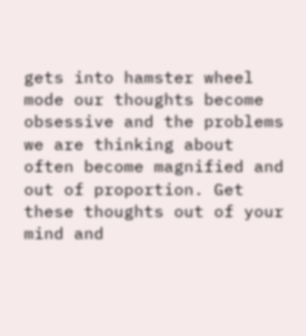gets into hamster wheel mode our thoughts become obsessive and the problems we are thinking about often become magnified and out of proportion. Get these thoughts out of your mind and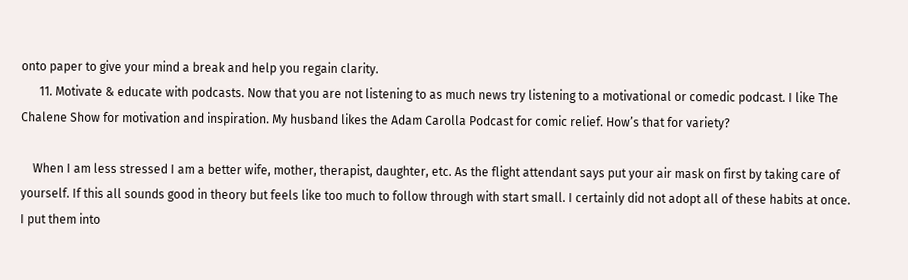onto paper to give your mind a break and help you regain clarity.
      11. Motivate & educate with podcasts. Now that you are not listening to as much news try listening to a motivational or comedic podcast. I like The Chalene Show for motivation and inspiration. My husband likes the Adam Carolla Podcast for comic relief. How’s that for variety?

    When I am less stressed I am a better wife, mother, therapist, daughter, etc. As the flight attendant says put your air mask on first by taking care of yourself. If this all sounds good in theory but feels like too much to follow through with start small. I certainly did not adopt all of these habits at once. I put them into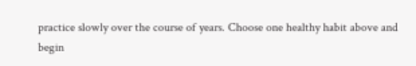practice slowly over the course of years. Choose one healthy habit above and begin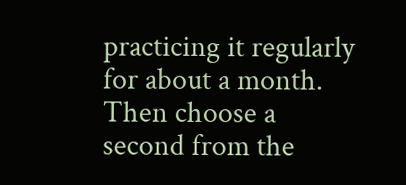practicing it regularly for about a month. Then choose a second from the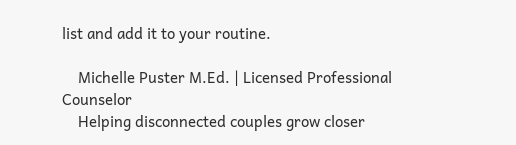list and add it to your routine.

    Michelle Puster M.Ed. | Licensed Professional Counselor
    Helping disconnected couples grow closer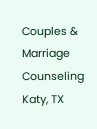Couples & Marriage Counseling Katy, TX